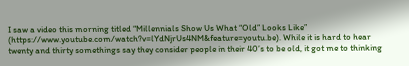I saw a video this morning titled “Millennials Show Us What “Old” Looks Like” (https://www.youtube.com/watch?v=lYdNjrUs4NM&feature=youtu.be). While it is hard to hear twenty and thirty somethings say they consider people in their 40’s to be old, it got me to thinking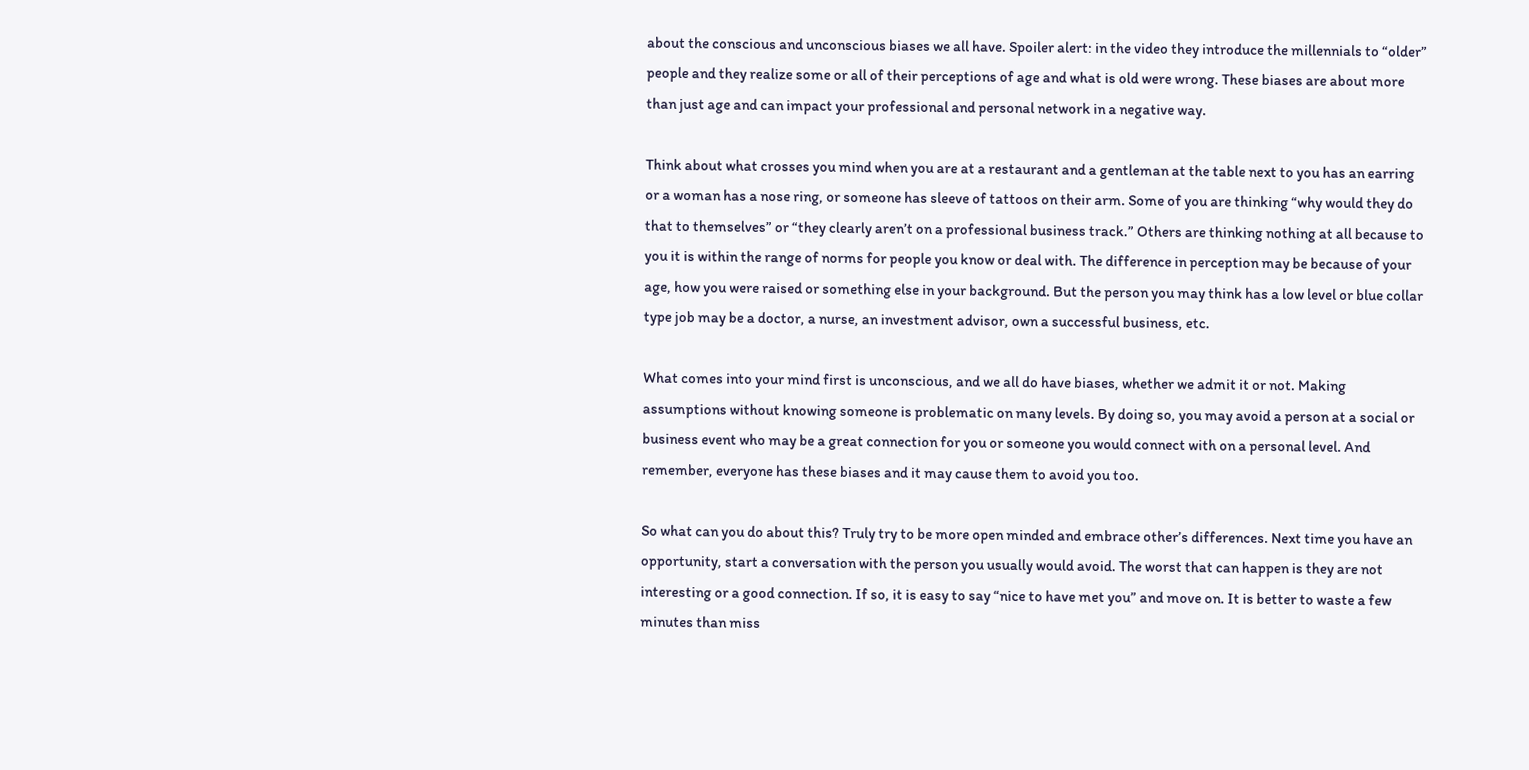about the conscious and unconscious biases we all have. Spoiler alert: in the video they introduce the millennials to “older” people and they realize some or all of their perceptions of age and what is old were wrong. These biases are about more than just age and can impact your professional and personal network in a negative way.

Think about what crosses you mind when you are at a restaurant and a gentleman at the table next to you has an earring or a woman has a nose ring, or someone has sleeve of tattoos on their arm. Some of you are thinking “why would they do that to themselves” or “they clearly aren’t on a professional business track.” Others are thinking nothing at all because to you it is within the range of norms for people you know or deal with. The difference in perception may be because of your age, how you were raised or something else in your background. But the person you may think has a low level or blue collar type job may be a doctor, a nurse, an investment advisor, own a successful business, etc.

What comes into your mind first is unconscious, and we all do have biases, whether we admit it or not. Making assumptions without knowing someone is problematic on many levels. By doing so, you may avoid a person at a social or business event who may be a great connection for you or someone you would connect with on a personal level. And remember, everyone has these biases and it may cause them to avoid you too.

So what can you do about this? Truly try to be more open minded and embrace other’s differences. Next time you have an opportunity, start a conversation with the person you usually would avoid. The worst that can happen is they are not interesting or a good connection. If so, it is easy to say “nice to have met you” and move on. It is better to waste a few minutes than miss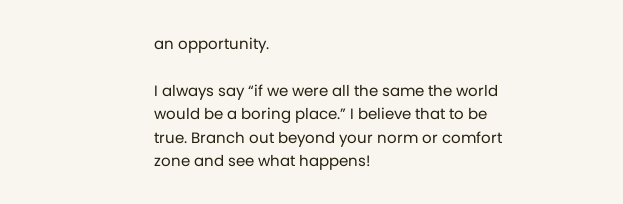an opportunity.

I always say “if we were all the same the world would be a boring place.” I believe that to be true. Branch out beyond your norm or comfort zone and see what happens!